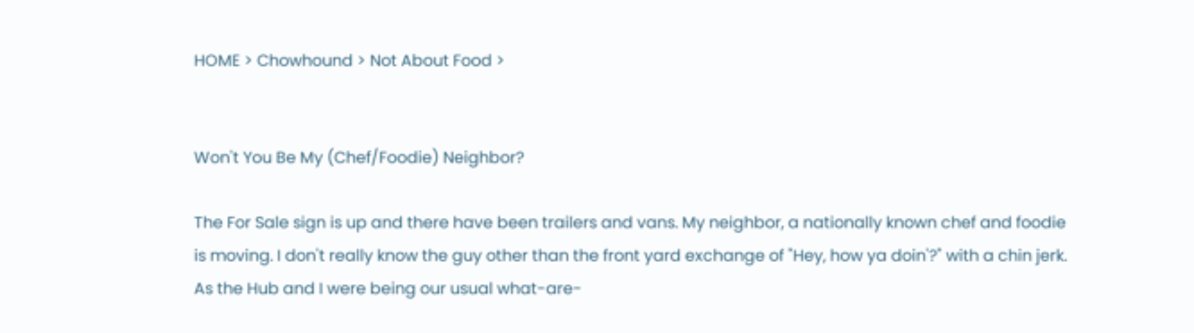HOME > Chowhound > Not About Food >


Won't You Be My (Chef/Foodie) Neighbor?

The For Sale sign is up and there have been trailers and vans. My neighbor, a nationally known chef and foodie is moving. I don't really know the guy other than the front yard exchange of "Hey, how ya doin'?" with a chin jerk. As the Hub and I were being our usual what-are-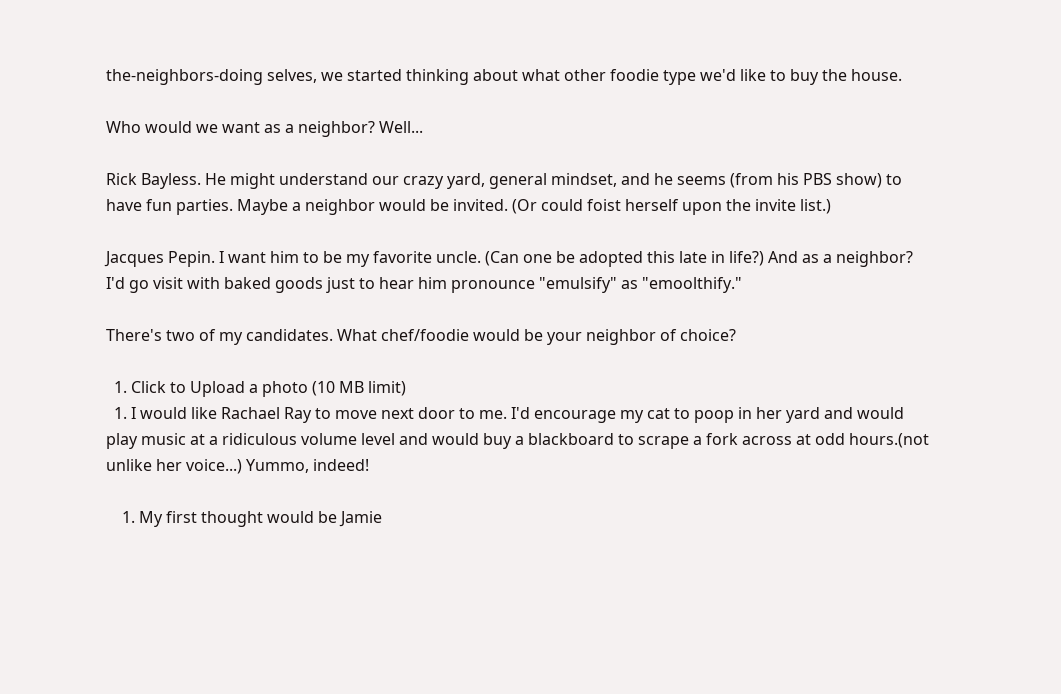the-neighbors-doing selves, we started thinking about what other foodie type we'd like to buy the house.

Who would we want as a neighbor? Well...

Rick Bayless. He might understand our crazy yard, general mindset, and he seems (from his PBS show) to have fun parties. Maybe a neighbor would be invited. (Or could foist herself upon the invite list.)

Jacques Pepin. I want him to be my favorite uncle. (Can one be adopted this late in life?) And as a neighbor? I'd go visit with baked goods just to hear him pronounce "emulsify" as "emoolthify."

There's two of my candidates. What chef/foodie would be your neighbor of choice?

  1. Click to Upload a photo (10 MB limit)
  1. I would like Rachael Ray to move next door to me. I'd encourage my cat to poop in her yard and would play music at a ridiculous volume level and would buy a blackboard to scrape a fork across at odd hours.(not unlike her voice...) Yummo, indeed!

    1. My first thought would be Jamie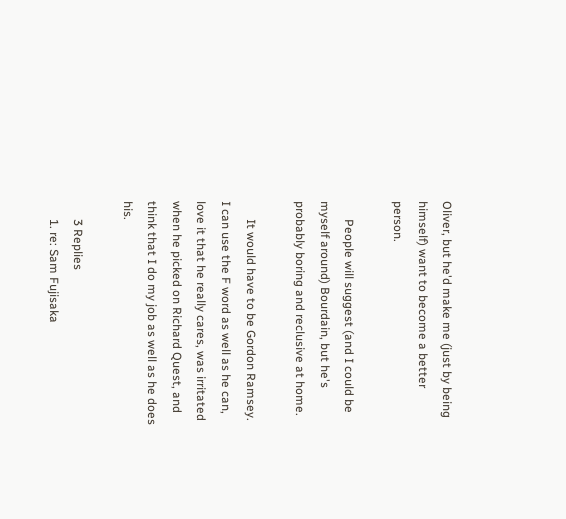Oliver, but he'd make me (just by being himself) want to become a better person.

      People will suggest (and I could be myself around) Bourdain, but he's probably boring and reclusive at home.

      It would have to be Gordon Ramsey. I can use the F word as well as he can, love it that he really cares, was irritated when he picked on Richard Quest, and think that I do my job as well as he does his.

      3 Replies
      1. re: Sam Fujisaka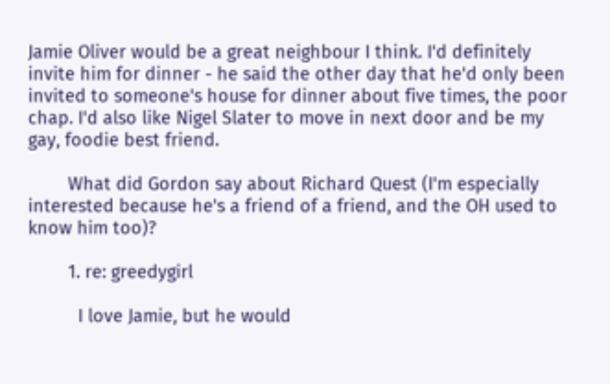Jamie Oliver would be a great neighbour I think. I'd definitely invite him for dinner - he said the other day that he'd only been invited to someone's house for dinner about five times, the poor chap. I'd also like Nigel Slater to move in next door and be my gay, foodie best friend.

        What did Gordon say about Richard Quest (I'm especially interested because he's a friend of a friend, and the OH used to know him too)?

        1. re: greedygirl

          I love Jamie, but he would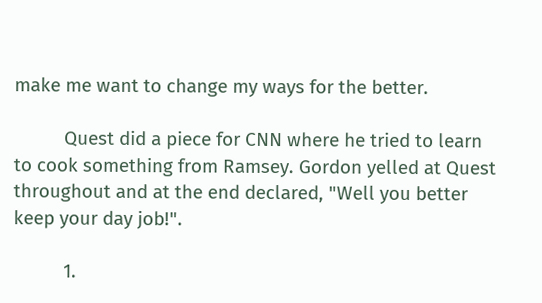make me want to change my ways for the better.

          Quest did a piece for CNN where he tried to learn to cook something from Ramsey. Gordon yelled at Quest throughout and at the end declared, "Well you better keep your day job!".

          1.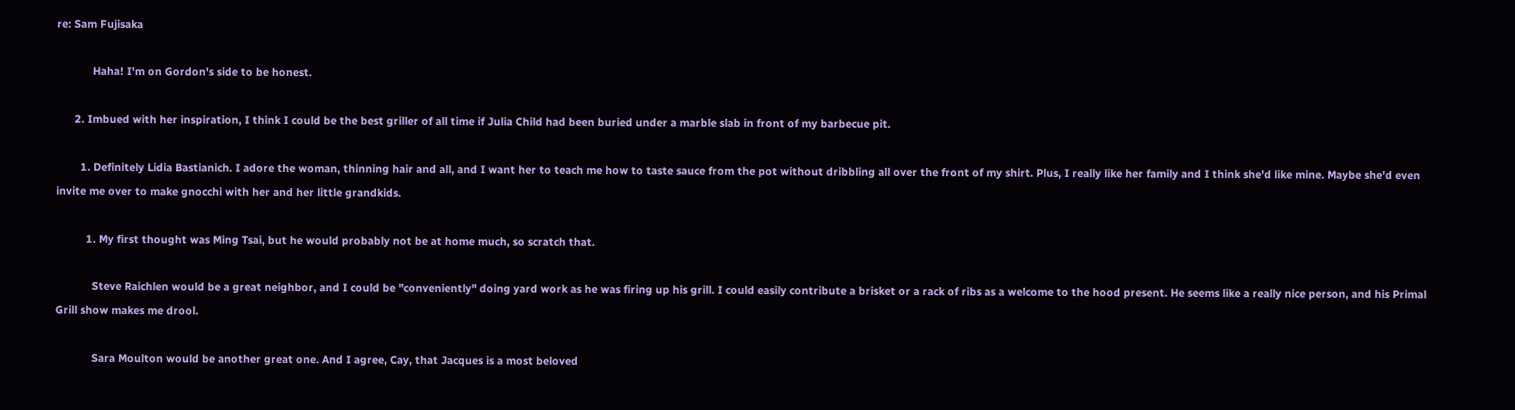re: Sam Fujisaka

            Haha! I'm on Gordon's side to be honest.

      2. Imbued with her inspiration, I think I could be the best griller of all time if Julia Child had been buried under a marble slab in front of my barbecue pit.

        1. Definitely Lidia Bastianich. I adore the woman, thinning hair and all, and I want her to teach me how to taste sauce from the pot without dribbling all over the front of my shirt. Plus, I really like her family and I think she'd like mine. Maybe she'd even invite me over to make gnocchi with her and her little grandkids.

          1. My first thought was Ming Tsai, but he would probably not be at home much, so scratch that.

            Steve Raichlen would be a great neighbor, and I could be "conveniently" doing yard work as he was firing up his grill. I could easily contribute a brisket or a rack of ribs as a welcome to the hood present. He seems like a really nice person, and his Primal Grill show makes me drool.

            Sara Moulton would be another great one. And I agree, Cay, that Jacques is a most beloved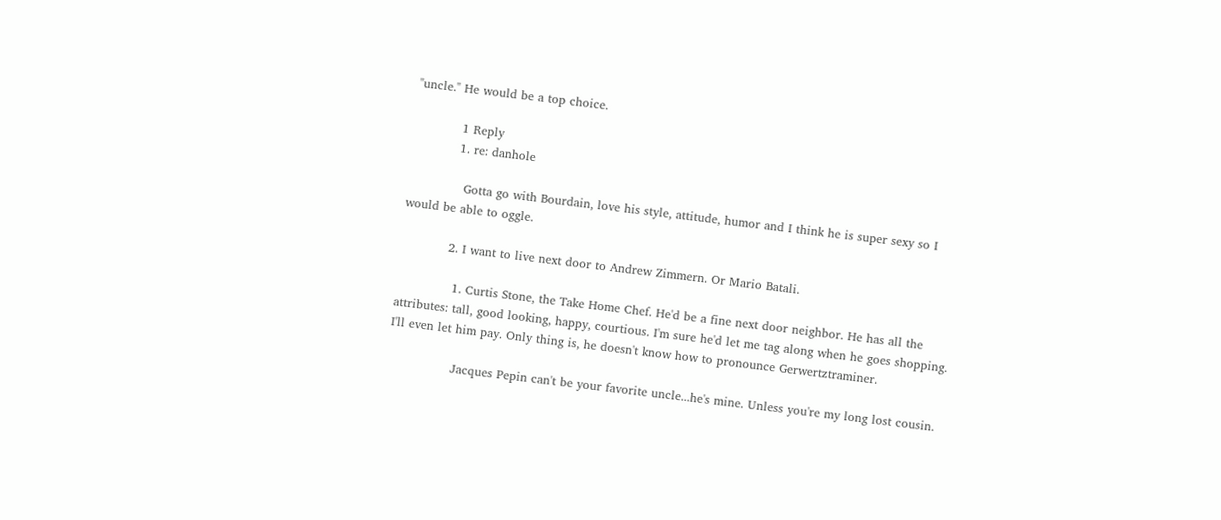"uncle." He would be a top choice.

            1 Reply
            1. re: danhole

              Gotta go with Bourdain, love his style, attitude, humor and I think he is super sexy so I would be able to oggle.

            2. I want to live next door to Andrew Zimmern. Or Mario Batali.

              1. Curtis Stone, the Take Home Chef. He'd be a fine next door neighbor. He has all the attributes: tall, good looking, happy, courtious. I'm sure he'd let me tag along when he goes shopping. I'll even let him pay. Only thing is, he doesn't know how to pronounce Gerwertztraminer.

                Jacques Pepin can't be your favorite uncle...he's mine. Unless you're my long lost cousin.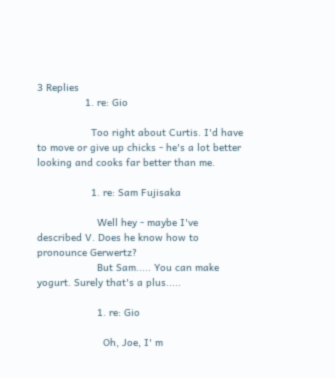3 Replies
                1. re: Gio

                  Too right about Curtis. I'd have to move or give up chicks - he's a lot better looking and cooks far better than me.

                  1. re: Sam Fujisaka

                    Well hey - maybe I've described V. Does he know how to pronounce Gerwertz?
                    But Sam..... You can make yogurt. Surely that's a plus.....

                    1. re: Gio

                      Oh, Joe, I' m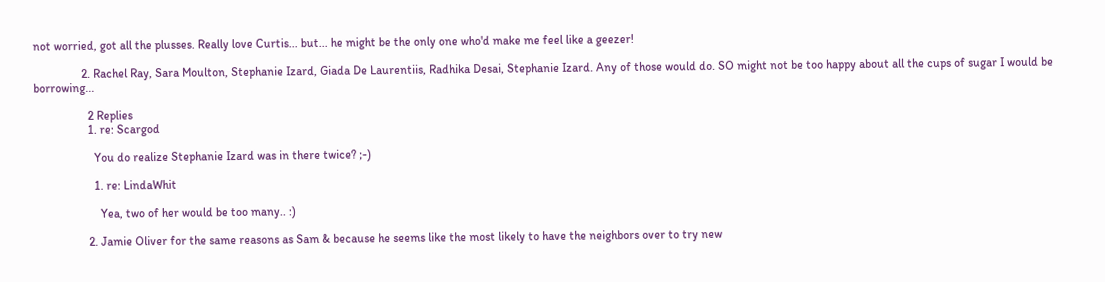not worried, got all the plusses. Really love Curtis... but... he might be the only one who'd make me feel like a geezer!

                2. Rachel Ray, Sara Moulton, Stephanie Izard, Giada De Laurentiis, Radhika Desai, Stephanie Izard. Any of those would do. SO might not be too happy about all the cups of sugar I would be borrowing...

                  2 Replies
                  1. re: Scargod

                    You do realize Stephanie Izard was in there twice? ;-)

                    1. re: LindaWhit

                      Yea, two of her would be too many.. :)

                  2. Jamie Oliver for the same reasons as Sam & because he seems like the most likely to have the neighbors over to try new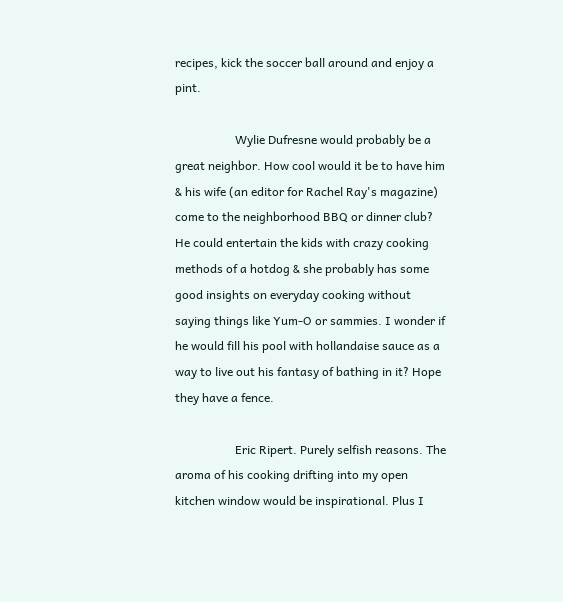recipes, kick the soccer ball around and enjoy a pint.

                    Wylie Dufresne would probably be a great neighbor. How cool would it be to have him & his wife (an editor for Rachel Ray's magazine) come to the neighborhood BBQ or dinner club? He could entertain the kids with crazy cooking methods of a hotdog & she probably has some good insights on everyday cooking without saying things like Yum-O or sammies. I wonder if he would fill his pool with hollandaise sauce as a way to live out his fantasy of bathing in it? Hope they have a fence.

                    Eric Ripert. Purely selfish reasons. The aroma of his cooking drifting into my open kitchen window would be inspirational. Plus I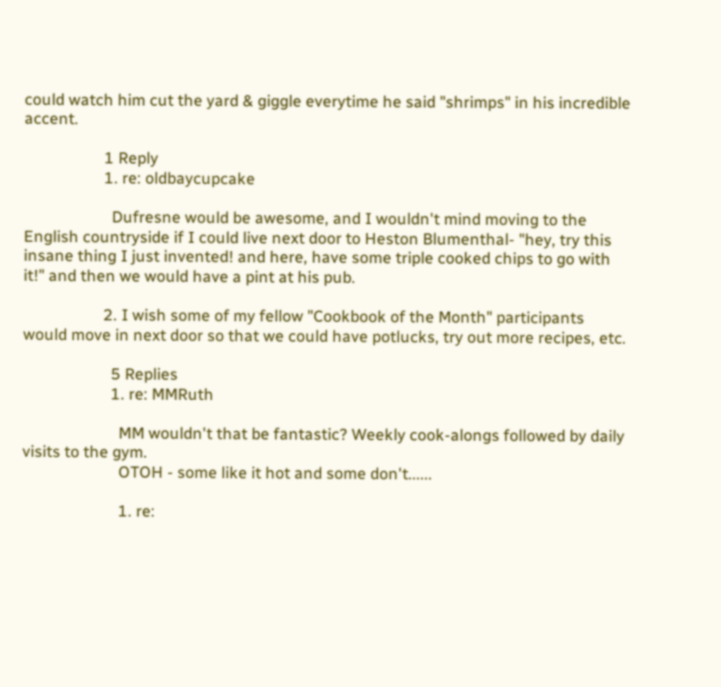could watch him cut the yard & giggle everytime he said "shrimps" in his incredible accent.

                    1 Reply
                    1. re: oldbaycupcake

                      Dufresne would be awesome, and I wouldn't mind moving to the English countryside if I could live next door to Heston Blumenthal- "hey, try this insane thing I just invented! and here, have some triple cooked chips to go with it!" and then we would have a pint at his pub.

                    2. I wish some of my fellow "Cookbook of the Month" participants would move in next door so that we could have potlucks, try out more recipes, etc.

                      5 Replies
                      1. re: MMRuth

                        MM wouldn't that be fantastic? Weekly cook-alongs followed by daily visits to the gym.
                        OTOH - some like it hot and some don't......

                        1. re: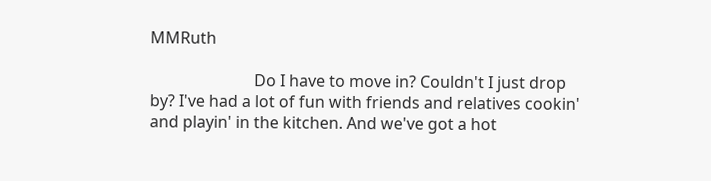MMRuth

                          Do I have to move in? Couldn't I just drop by? I've had a lot of fun with friends and relatives cookin' and playin' in the kitchen. And we've got a hot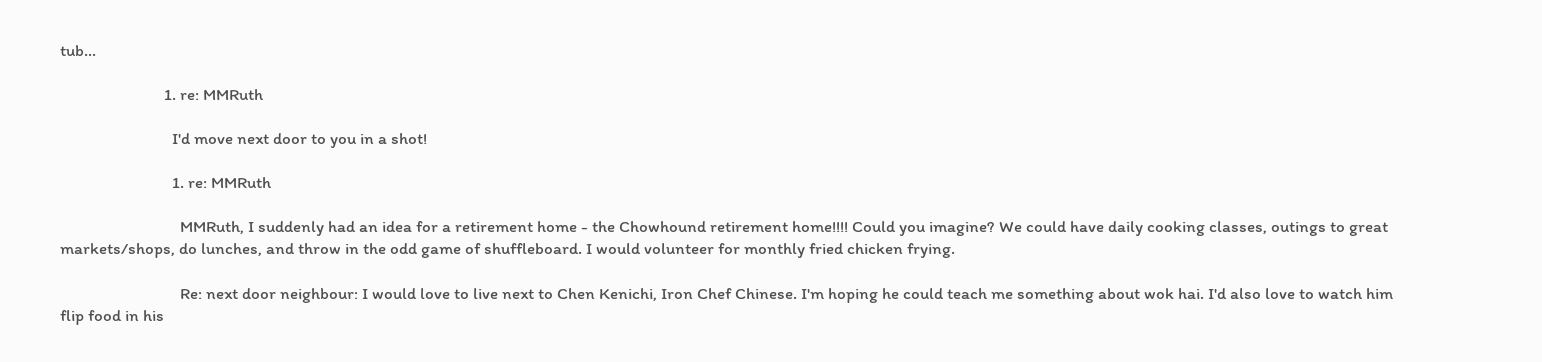tub...

                          1. re: MMRuth

                            I'd move next door to you in a shot!

                            1. re: MMRuth

                              MMRuth, I suddenly had an idea for a retirement home - the Chowhound retirement home!!!! Could you imagine? We could have daily cooking classes, outings to great markets/shops, do lunches, and throw in the odd game of shuffleboard. I would volunteer for monthly fried chicken frying.

                              Re: next door neighbour: I would love to live next to Chen Kenichi, Iron Chef Chinese. I'm hoping he could teach me something about wok hai. I'd also love to watch him flip food in his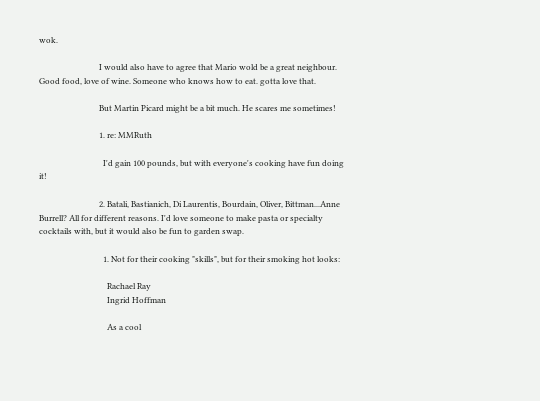wok.

                              I would also have to agree that Mario wold be a great neighbour. Good food, love of wine. Someone who knows how to eat. gotta love that.

                              But Martin Picard might be a bit much. He scares me sometimes!

                              1. re: MMRuth

                                I'd gain 100 pounds, but with everyone's cooking have fun doing it!

                              2. Batali, Bastianich, Di Laurentis, Bourdain, Oliver, Bittman...Anne Burrell? All for different reasons. I'd love someone to make pasta or specialty cocktails with, but it would also be fun to garden swap.

                                1. Not for their cooking "skills", but for their smoking hot looks:

                                  Rachael Ray
                                  Ingrid Hoffman

                                  As a cool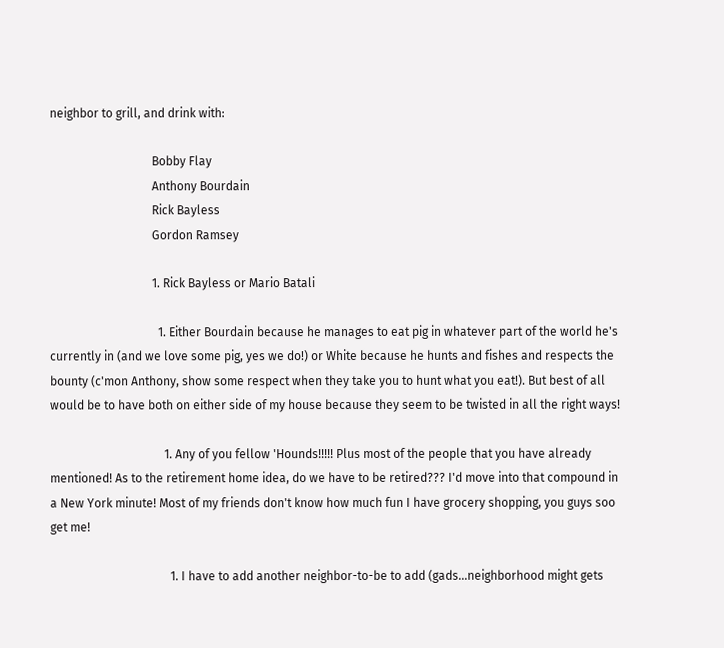neighbor to grill, and drink with:

                                  Bobby Flay
                                  Anthony Bourdain
                                  Rick Bayless
                                  Gordon Ramsey

                                  1. Rick Bayless or Mario Batali

                                    1. Either Bourdain because he manages to eat pig in whatever part of the world he's currently in (and we love some pig, yes we do!) or White because he hunts and fishes and respects the bounty (c'mon Anthony, show some respect when they take you to hunt what you eat!). But best of all would be to have both on either side of my house because they seem to be twisted in all the right ways!

                                      1. Any of you fellow 'Hounds!!!!! Plus most of the people that you have already mentioned! As to the retirement home idea, do we have to be retired??? I'd move into that compound in a New York minute! Most of my friends don't know how much fun I have grocery shopping, you guys soo get me!

                                        1. I have to add another neighbor-to-be to add (gads...neighborhood might gets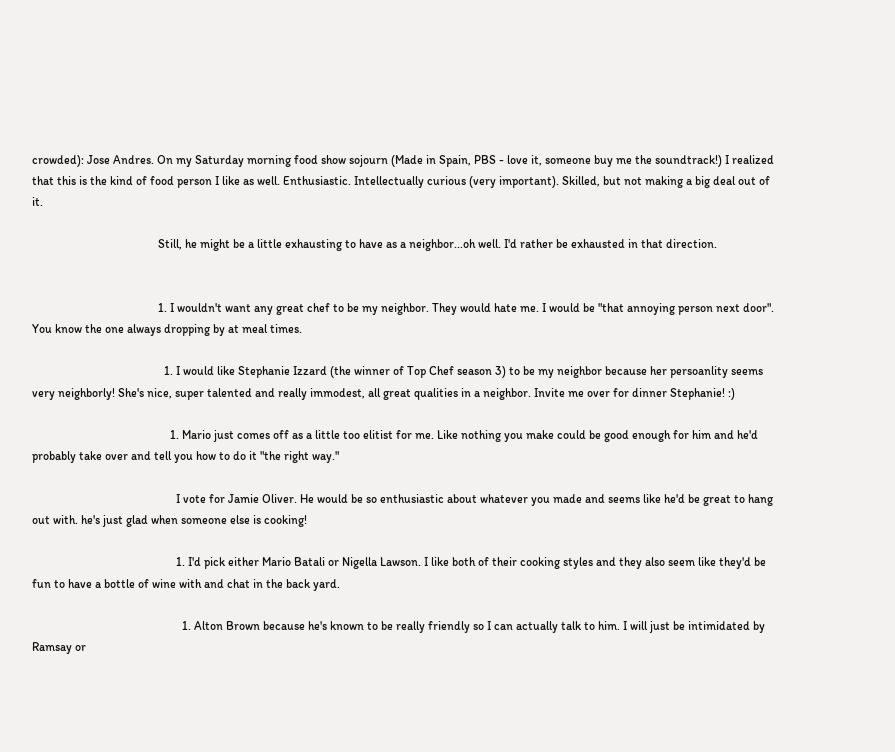crowded): Jose Andres. On my Saturday morning food show sojourn (Made in Spain, PBS - love it, someone buy me the soundtrack!) I realized that this is the kind of food person I like as well. Enthusiastic. Intellectually curious (very important). Skilled, but not making a big deal out of it.

                                          Still, he might be a little exhausting to have as a neighbor...oh well. I'd rather be exhausted in that direction.


                                          1. I wouldn't want any great chef to be my neighbor. They would hate me. I would be "that annoying person next door". You know the one always dropping by at meal times.

                                            1. I would like Stephanie Izzard (the winner of Top Chef season 3) to be my neighbor because her persoanlity seems very neighborly! She's nice, super talented and really immodest, all great qualities in a neighbor. Invite me over for dinner Stephanie! :)

                                              1. Mario just comes off as a little too elitist for me. Like nothing you make could be good enough for him and he'd probably take over and tell you how to do it "the right way."

                                                I vote for Jamie Oliver. He would be so enthusiastic about whatever you made and seems like he'd be great to hang out with. he's just glad when someone else is cooking!

                                                1. I'd pick either Mario Batali or Nigella Lawson. I like both of their cooking styles and they also seem like they'd be fun to have a bottle of wine with and chat in the back yard.

                                                  1. Alton Brown because he's known to be really friendly so I can actually talk to him. I will just be intimidated by Ramsay or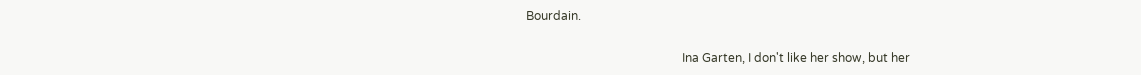Bourdain.

                                                    Ina Garten, I don't like her show, but her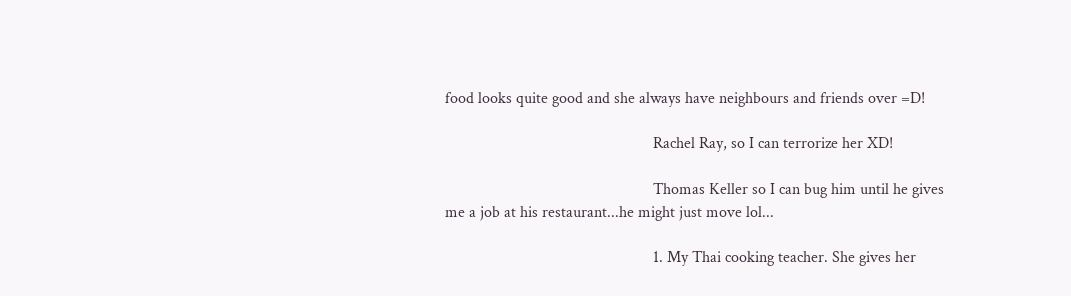food looks quite good and she always have neighbours and friends over =D!

                                                    Rachel Ray, so I can terrorize her XD!

                                                    Thomas Keller so I can bug him until he gives me a job at his restaurant...he might just move lol...

                                                    1. My Thai cooking teacher. She gives her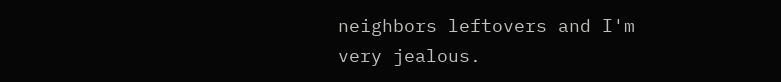neighbors leftovers and I'm very jealous.